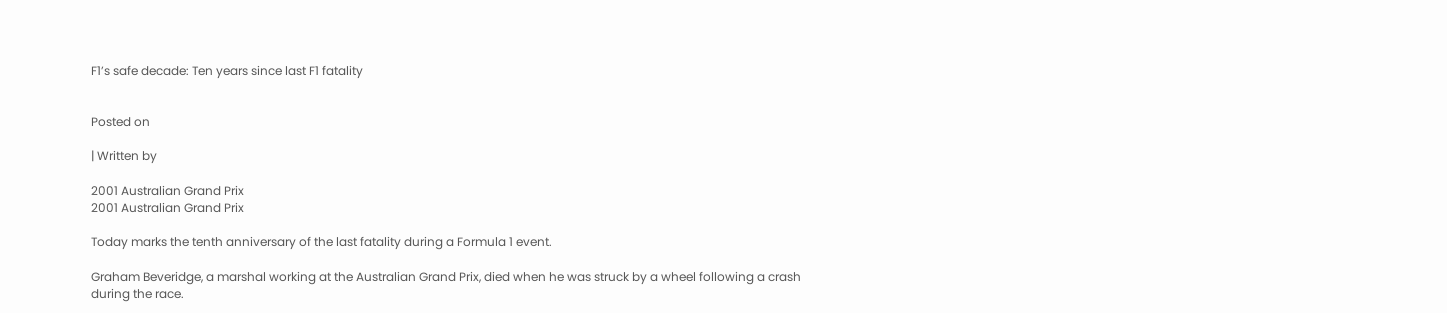F1’s safe decade: Ten years since last F1 fatality


Posted on

| Written by

2001 Australian Grand Prix
2001 Australian Grand Prix

Today marks the tenth anniversary of the last fatality during a Formula 1 event.

Graham Beveridge, a marshal working at the Australian Grand Prix, died when he was struck by a wheel following a crash during the race.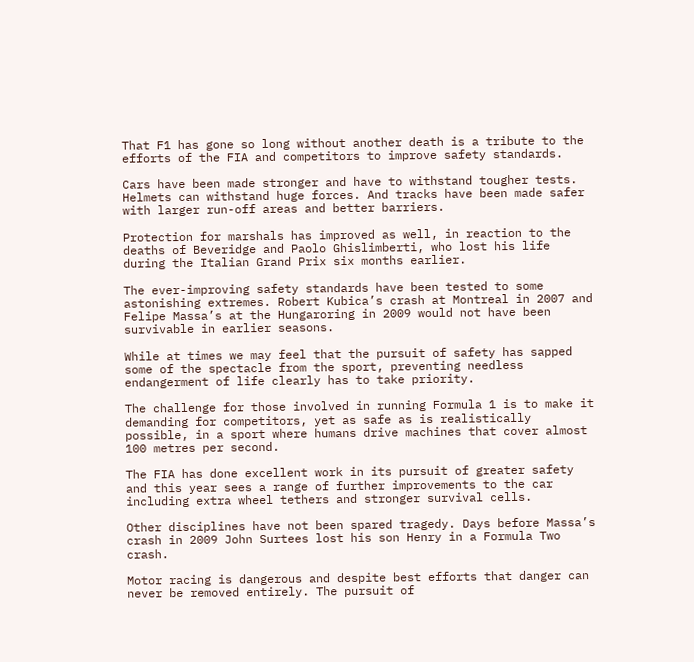That F1 has gone so long without another death is a tribute to the efforts of the FIA and competitors to improve safety standards.

Cars have been made stronger and have to withstand tougher tests. Helmets can withstand huge forces. And tracks have been made safer with larger run-off areas and better barriers.

Protection for marshals has improved as well, in reaction to the deaths of Beveridge and Paolo Ghislimberti, who lost his life during the Italian Grand Prix six months earlier.

The ever-improving safety standards have been tested to some astonishing extremes. Robert Kubica’s crash at Montreal in 2007 and Felipe Massa’s at the Hungaroring in 2009 would not have been survivable in earlier seasons.

While at times we may feel that the pursuit of safety has sapped some of the spectacle from the sport, preventing needless endangerment of life clearly has to take priority.

The challenge for those involved in running Formula 1 is to make it demanding for competitors, yet as safe as is realistically possible, in a sport where humans drive machines that cover almost 100 metres per second.

The FIA has done excellent work in its pursuit of greater safety and this year sees a range of further improvements to the car including extra wheel tethers and stronger survival cells.

Other disciplines have not been spared tragedy. Days before Massa’s crash in 2009 John Surtees lost his son Henry in a Formula Two crash.

Motor racing is dangerous and despite best efforts that danger can never be removed entirely. The pursuit of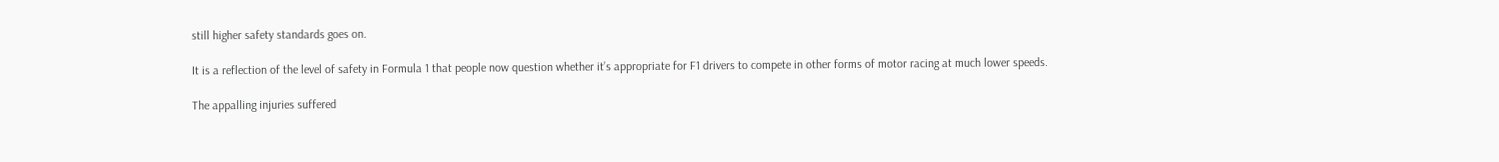still higher safety standards goes on.

It is a reflection of the level of safety in Formula 1 that people now question whether it’s appropriate for F1 drivers to compete in other forms of motor racing at much lower speeds.

The appalling injuries suffered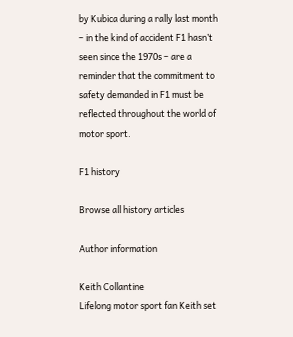by Kubica during a rally last month – in the kind of accident F1 hasn’t seen since the 1970s – are a reminder that the commitment to safety demanded in F1 must be reflected throughout the world of motor sport.

F1 history

Browse all history articles

Author information

Keith Collantine
Lifelong motor sport fan Keith set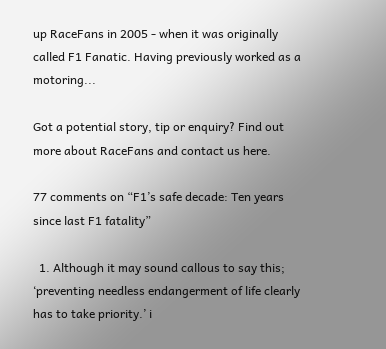up RaceFans in 2005 - when it was originally called F1 Fanatic. Having previously worked as a motoring...

Got a potential story, tip or enquiry? Find out more about RaceFans and contact us here.

77 comments on “F1’s safe decade: Ten years since last F1 fatality”

  1. Although it may sound callous to say this; ‘preventing needless endangerment of life clearly has to take priority.’ i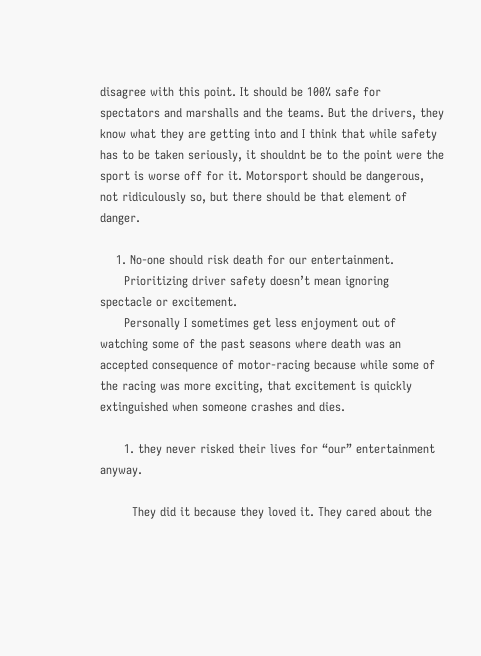disagree with this point. It should be 100% safe for spectators and marshalls and the teams. But the drivers, they know what they are getting into and I think that while safety has to be taken seriously, it shouldnt be to the point were the sport is worse off for it. Motorsport should be dangerous, not ridiculously so, but there should be that element of danger.

    1. No-one should risk death for our entertainment.
      Prioritizing driver safety doesn’t mean ignoring spectacle or excitement.
      Personally I sometimes get less enjoyment out of watching some of the past seasons where death was an accepted consequence of motor-racing because while some of the racing was more exciting, that excitement is quickly extinguished when someone crashes and dies.

      1. they never risked their lives for “our” entertainment anyway.

        They did it because they loved it. They cared about the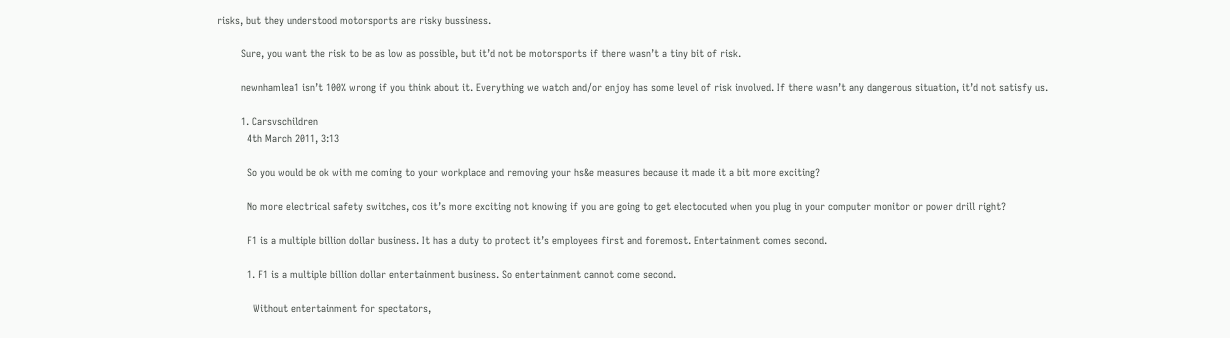risks, but they understood motorsports are risky bussiness.

        Sure, you want the risk to be as low as possible, but it’d not be motorsports if there wasn’t a tiny bit of risk.

        newnhamlea1 isn’t 100% wrong if you think about it. Everything we watch and/or enjoy has some level of risk involved. If there wasn’t any dangerous situation, it’d not satisfy us.

        1. Carsvschildren
          4th March 2011, 3:13

          So you would be ok with me coming to your workplace and removing your hs&e measures because it made it a bit more exciting?

          No more electrical safety switches, cos it’s more exciting not knowing if you are going to get electocuted when you plug in your computer monitor or power drill right?

          F1 is a multiple billion dollar business. It has a duty to protect it’s employees first and foremost. Entertainment comes second.

          1. F1 is a multiple billion dollar entertainment business. So entertainment cannot come second.

            Without entertainment for spectators,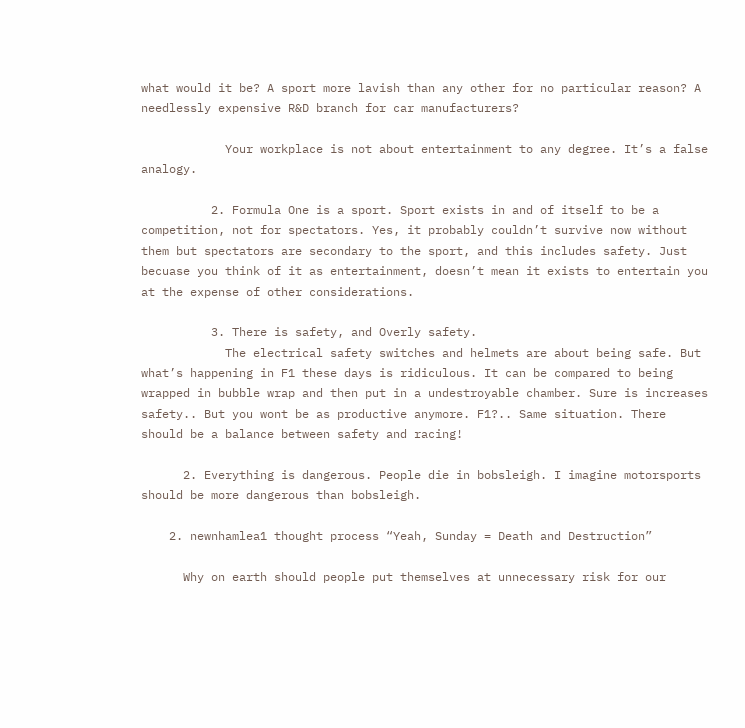what would it be? A sport more lavish than any other for no particular reason? A needlessly expensive R&D branch for car manufacturers?

            Your workplace is not about entertainment to any degree. It’s a false analogy.

          2. Formula One is a sport. Sport exists in and of itself to be a competition, not for spectators. Yes, it probably couldn’t survive now without them but spectators are secondary to the sport, and this includes safety. Just becuase you think of it as entertainment, doesn’t mean it exists to entertain you at the expense of other considerations.

          3. There is safety, and Overly safety.
            The electrical safety switches and helmets are about being safe. But what’s happening in F1 these days is ridiculous. It can be compared to being wrapped in bubble wrap and then put in a undestroyable chamber. Sure is increases safety.. But you wont be as productive anymore. F1?.. Same situation. There should be a balance between safety and racing!

      2. Everything is dangerous. People die in bobsleigh. I imagine motorsports should be more dangerous than bobsleigh.

    2. newnhamlea1 thought process “Yeah, Sunday = Death and Destruction”

      Why on earth should people put themselves at unnecessary risk for our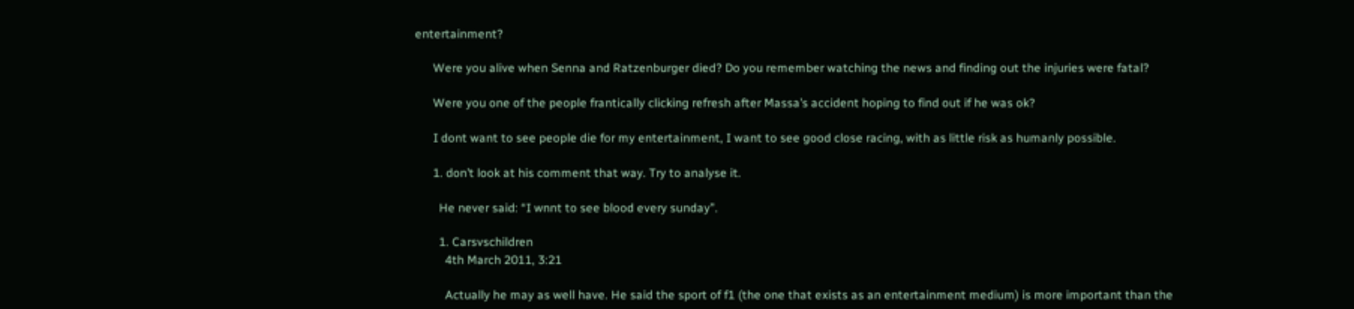entertainment?

      Were you alive when Senna and Ratzenburger died? Do you remember watching the news and finding out the injuries were fatal?

      Were you one of the people frantically clicking refresh after Massa’s accident hoping to find out if he was ok?

      I dont want to see people die for my entertainment, I want to see good close racing, with as little risk as humanly possible.

      1. don’t look at his comment that way. Try to analyse it.

        He never said: “I wnnt to see blood every sunday”.

        1. Carsvschildren
          4th March 2011, 3:21

          Actually he may as well have. He said the sport of f1 (the one that exists as an entertainment medium) is more important than the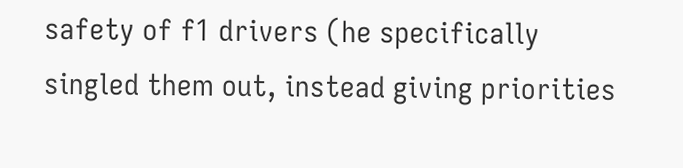safety of f1 drivers (he specifically singled them out, instead giving priorities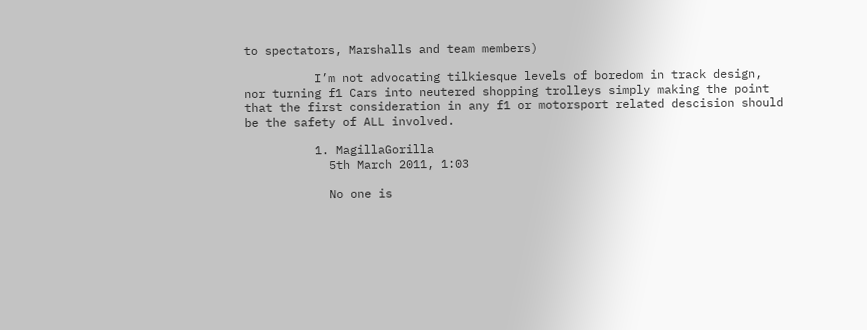to spectators, Marshalls and team members)

          I’m not advocating tilkiesque levels of boredom in track design, nor turning f1 Cars into neutered shopping trolleys simply making the point that the first consideration in any f1 or motorsport related descision should be the safety of ALL involved.

          1. MagillaGorilla
            5th March 2011, 1:03

            No one is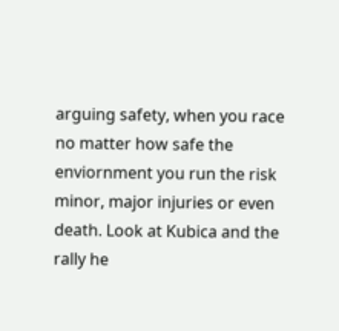arguing safety, when you race no matter how safe the enviornment you run the risk minor, major injuries or even death. Look at Kubica and the rally he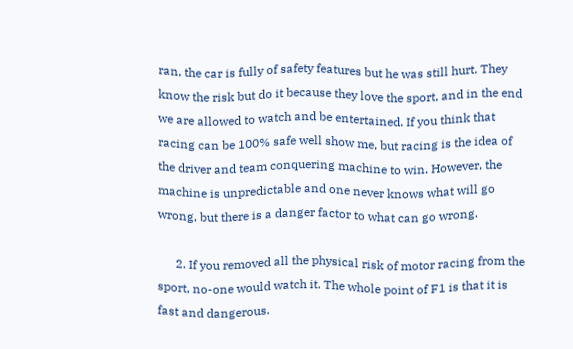ran, the car is fully of safety features but he was still hurt. They know the risk but do it because they love the sport, and in the end we are allowed to watch and be entertained. If you think that racing can be 100% safe well show me, but racing is the idea of the driver and team conquering machine to win. However, the machine is unpredictable and one never knows what will go wrong, but there is a danger factor to what can go wrong.

      2. If you removed all the physical risk of motor racing from the sport, no-one would watch it. The whole point of F1 is that it is fast and dangerous.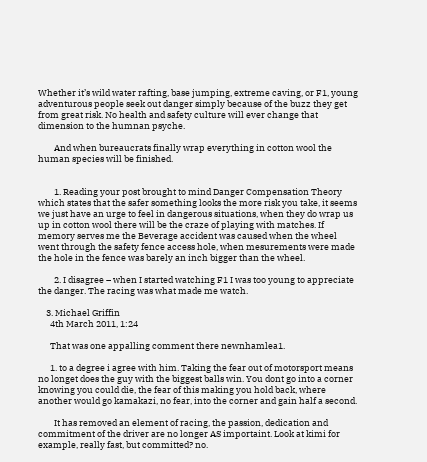Whether it’s wild water rafting, base jumping, extreme caving, or F1, young adventurous people seek out danger simply because of the buzz they get from great risk. No health and safety culture will ever change that dimension to the humnan psyche.

        And when bureaucrats finally wrap everything in cotton wool the human species will be finished.


        1. Reading your post brought to mind Danger Compensation Theory which states that the safer something looks the more risk you take, it seems we just have an urge to feel in dangerous situations, when they do wrap us up in cotton wool there will be the craze of playing with matches. If memory serves me the Beverage accident was caused when the wheel went through the safety fence access hole, when mesurements were made the hole in the fence was barely an inch bigger than the wheel.

        2. I disagree – when I started watching F1 I was too young to appreciate the danger. The racing was what made me watch.

    3. Michael Griffin
      4th March 2011, 1:24

      That was one appalling comment there newnhamlea1.

      1. to a degree i agree with him. Taking the fear out of motorsport means no longet does the guy with the biggest balls win. You dont go into a corner knowing you could die, the fear of this making you hold back, where another would go kamakazi, no fear, into the corner and gain half a second.

        It has removed an element of racing, the passion, dedication and commitment of the driver are no longer AS importaint. Look at kimi for example, really fast, but committed? no.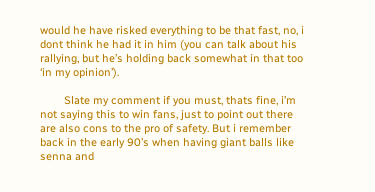would he have risked everything to be that fast, no, i dont think he had it in him (you can talk about his rallying, but he’s holding back somewhat in that too ‘in my opinion’).

        Slate my comment if you must, thats fine, i’m not saying this to win fans, just to point out there are also cons to the pro of safety. But i remember back in the early 90’s when having giant balls like senna and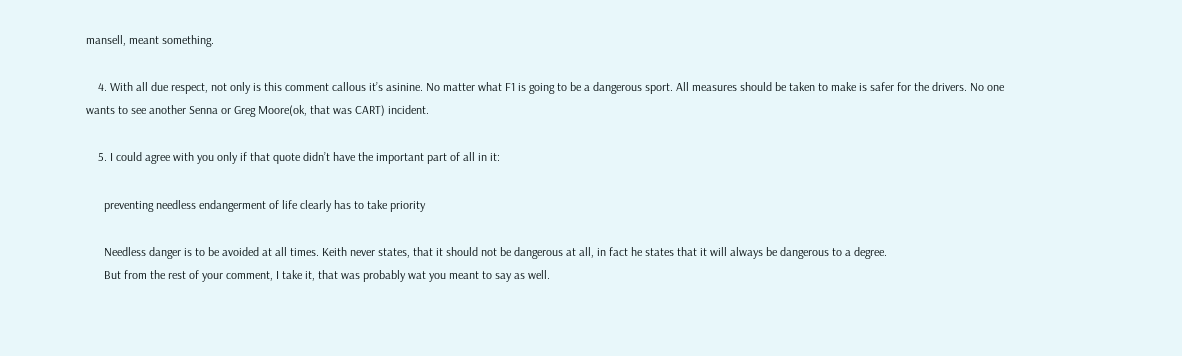mansell, meant something.

    4. With all due respect, not only is this comment callous it’s asinine. No matter what F1 is going to be a dangerous sport. All measures should be taken to make is safer for the drivers. No one wants to see another Senna or Greg Moore(ok, that was CART) incident.

    5. I could agree with you only if that quote didn’t have the important part of all in it:

      preventing needless endangerment of life clearly has to take priority

      Needless danger is to be avoided at all times. Keith never states, that it should not be dangerous at all, in fact he states that it will always be dangerous to a degree.
      But from the rest of your comment, I take it, that was probably wat you meant to say as well.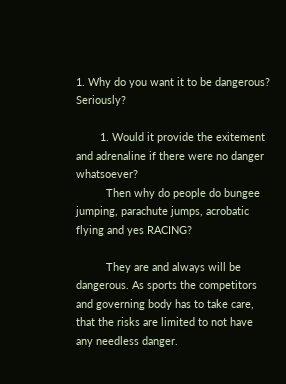1. Why do you want it to be dangerous? Seriously?

        1. Would it provide the exitement and adrenaline if there were no danger whatsoever?
          Then why do people do bungee jumping, parachute jumps, acrobatic flying and yes RACING?

          They are and always will be dangerous. As sports the competitors and governing body has to take care, that the risks are limited to not have any needless danger.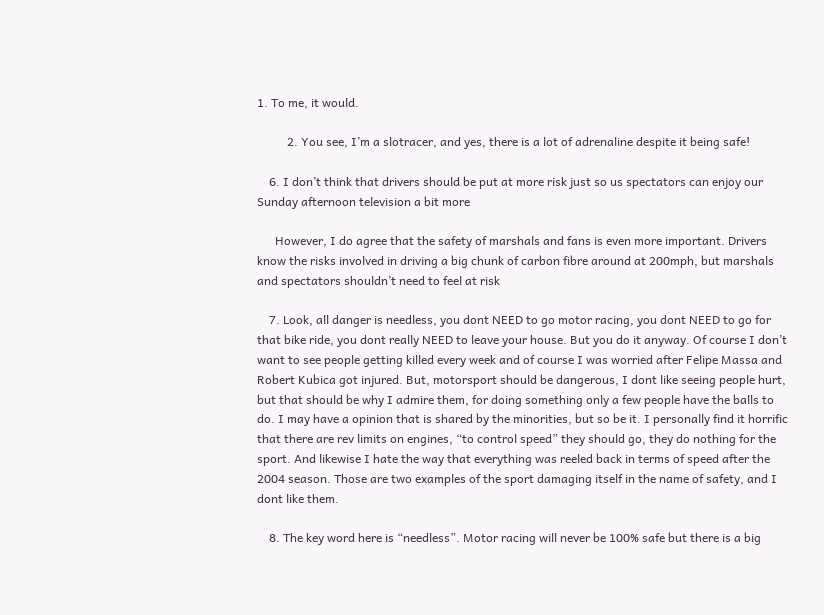1. To me, it would.

          2. You see, I’m a slotracer, and yes, there is a lot of adrenaline despite it being safe!

    6. I don’t think that drivers should be put at more risk just so us spectators can enjoy our Sunday afternoon television a bit more

      However, I do agree that the safety of marshals and fans is even more important. Drivers know the risks involved in driving a big chunk of carbon fibre around at 200mph, but marshals and spectators shouldn’t need to feel at risk

    7. Look, all danger is needless, you dont NEED to go motor racing, you dont NEED to go for that bike ride, you dont really NEED to leave your house. But you do it anyway. Of course I don’t want to see people getting killed every week and of course I was worried after Felipe Massa and Robert Kubica got injured. But, motorsport should be dangerous, I dont like seeing people hurt, but that should be why I admire them, for doing something only a few people have the balls to do. I may have a opinion that is shared by the minorities, but so be it. I personally find it horrific that there are rev limits on engines, “to control speed” they should go, they do nothing for the sport. And likewise I hate the way that everything was reeled back in terms of speed after the 2004 season. Those are two examples of the sport damaging itself in the name of safety, and I dont like them.

    8. The key word here is “needless”. Motor racing will never be 100% safe but there is a big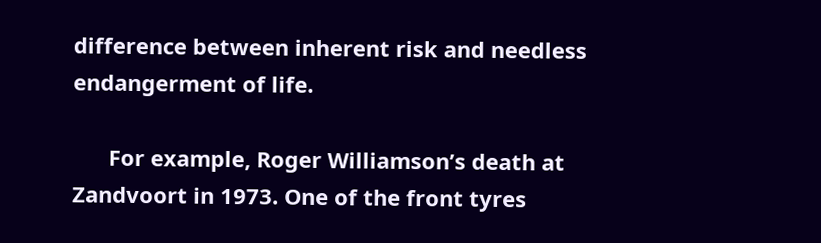difference between inherent risk and needless endangerment of life.

      For example, Roger Williamson’s death at Zandvoort in 1973. One of the front tyres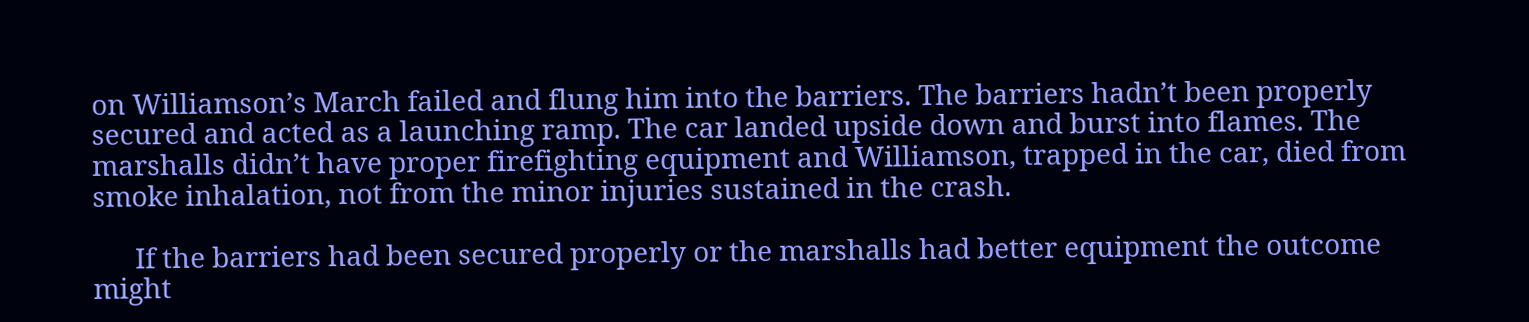on Williamson’s March failed and flung him into the barriers. The barriers hadn’t been properly secured and acted as a launching ramp. The car landed upside down and burst into flames. The marshalls didn’t have proper firefighting equipment and Williamson, trapped in the car, died from smoke inhalation, not from the minor injuries sustained in the crash.

      If the barriers had been secured properly or the marshalls had better equipment the outcome might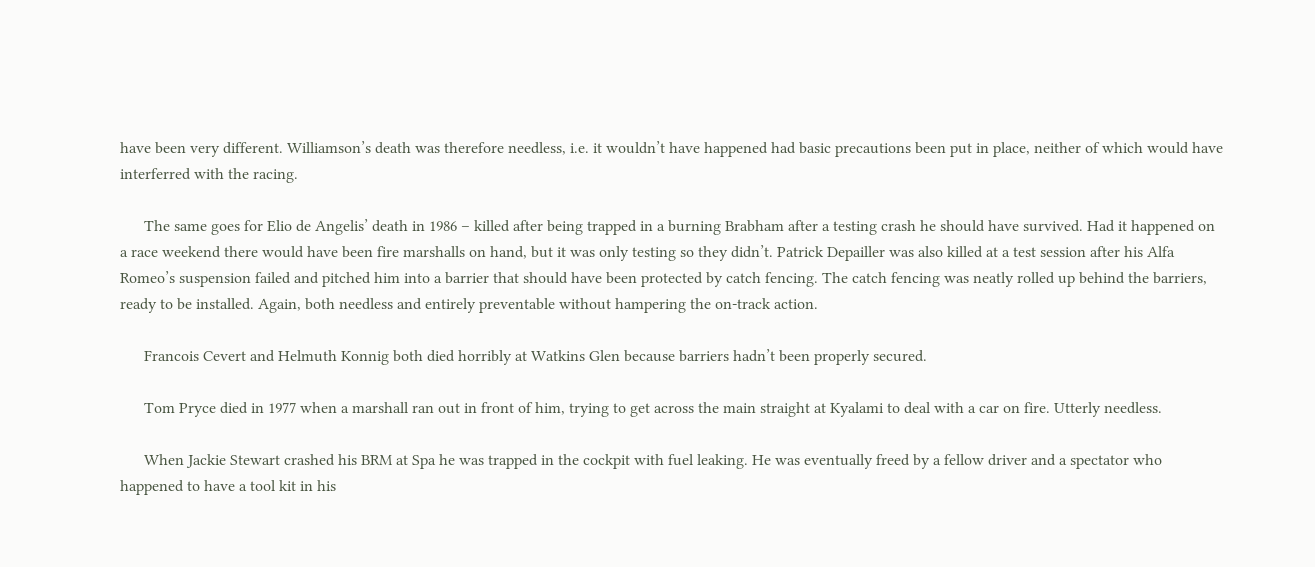have been very different. Williamson’s death was therefore needless, i.e. it wouldn’t have happened had basic precautions been put in place, neither of which would have interferred with the racing.

      The same goes for Elio de Angelis’ death in 1986 – killed after being trapped in a burning Brabham after a testing crash he should have survived. Had it happened on a race weekend there would have been fire marshalls on hand, but it was only testing so they didn’t. Patrick Depailler was also killed at a test session after his Alfa Romeo’s suspension failed and pitched him into a barrier that should have been protected by catch fencing. The catch fencing was neatly rolled up behind the barriers, ready to be installed. Again, both needless and entirely preventable without hampering the on-track action.

      Francois Cevert and Helmuth Konnig both died horribly at Watkins Glen because barriers hadn’t been properly secured.

      Tom Pryce died in 1977 when a marshall ran out in front of him, trying to get across the main straight at Kyalami to deal with a car on fire. Utterly needless.

      When Jackie Stewart crashed his BRM at Spa he was trapped in the cockpit with fuel leaking. He was eventually freed by a fellow driver and a spectator who happened to have a tool kit in his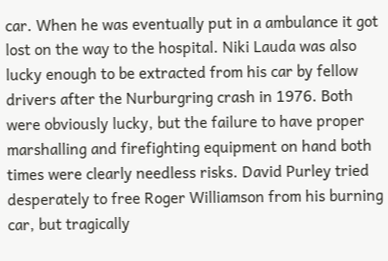car. When he was eventually put in a ambulance it got lost on the way to the hospital. Niki Lauda was also lucky enough to be extracted from his car by fellow drivers after the Nurburgring crash in 1976. Both were obviously lucky, but the failure to have proper marshalling and firefighting equipment on hand both times were clearly needless risks. David Purley tried desperately to free Roger Williamson from his burning car, but tragically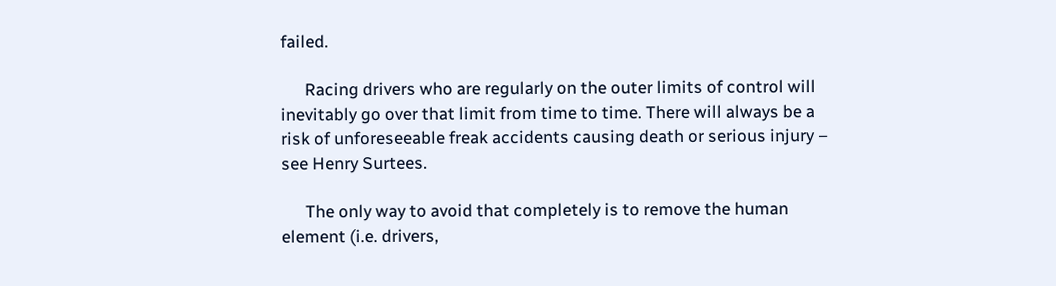failed.

      Racing drivers who are regularly on the outer limits of control will inevitably go over that limit from time to time. There will always be a risk of unforeseeable freak accidents causing death or serious injury – see Henry Surtees.

      The only way to avoid that completely is to remove the human element (i.e. drivers,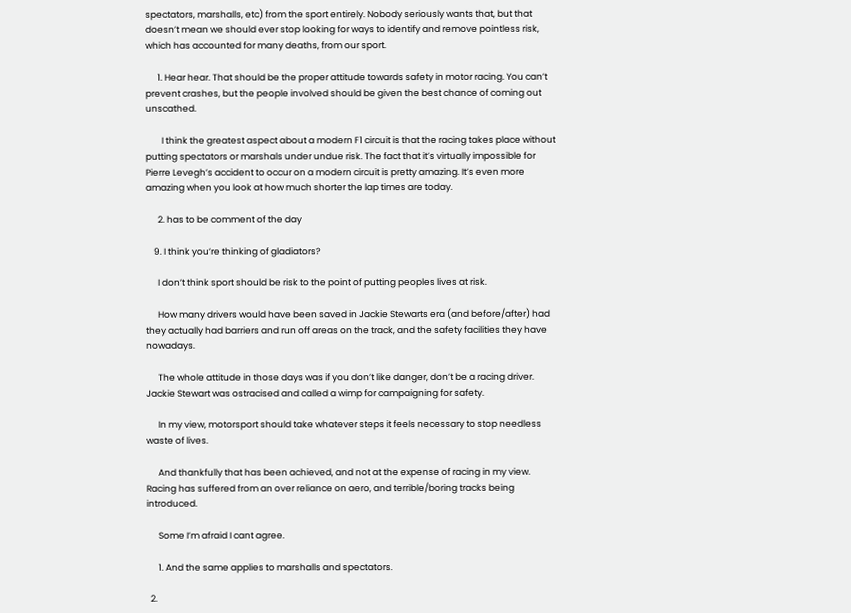spectators, marshalls, etc) from the sport entirely. Nobody seriously wants that, but that doesn’t mean we should ever stop looking for ways to identify and remove pointless risk, which has accounted for many deaths, from our sport.

      1. Hear hear. That should be the proper attitude towards safety in motor racing. You can’t prevent crashes, but the people involved should be given the best chance of coming out unscathed.

        I think the greatest aspect about a modern F1 circuit is that the racing takes place without putting spectators or marshals under undue risk. The fact that it’s virtually impossible for Pierre Levegh’s accident to occur on a modern circuit is pretty amazing. It’s even more amazing when you look at how much shorter the lap times are today.

      2. has to be comment of the day

    9. I think you’re thinking of gladiators?

      I don’t think sport should be risk to the point of putting peoples lives at risk.

      How many drivers would have been saved in Jackie Stewarts era (and before/after) had they actually had barriers and run off areas on the track, and the safety facilities they have nowadays.

      The whole attitude in those days was if you don’t like danger, don’t be a racing driver. Jackie Stewart was ostracised and called a wimp for campaigning for safety.

      In my view, motorsport should take whatever steps it feels necessary to stop needless waste of lives.

      And thankfully that has been achieved, and not at the expense of racing in my view. Racing has suffered from an over reliance on aero, and terrible/boring tracks being introduced.

      Some I’m afraid I cant agree.

      1. And the same applies to marshalls and spectators.

  2.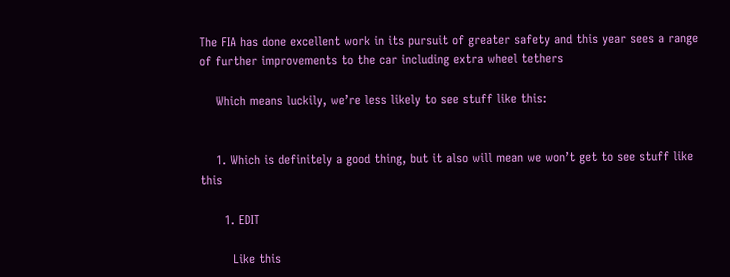The FIA has done excellent work in its pursuit of greater safety and this year sees a range of further improvements to the car including extra wheel tethers

    Which means luckily, we’re less likely to see stuff like this:


    1. Which is definitely a good thing, but it also will mean we won’t get to see stuff like this

      1. EDIT

        Like this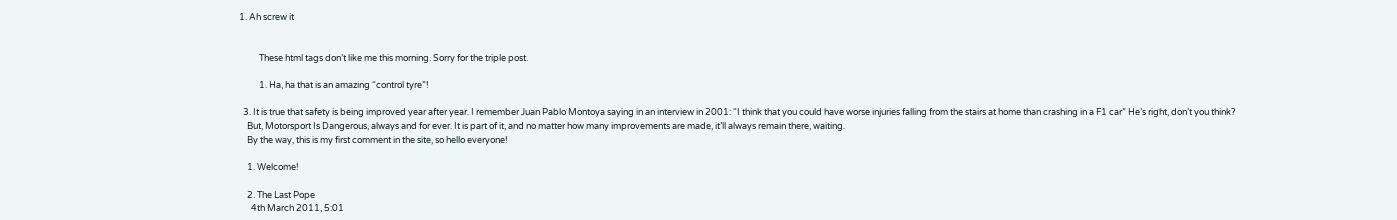1. Ah screw it


          These html tags don’t like me this morning. Sorry for the triple post.

          1. Ha, ha that is an amazing “control tyre”!

  3. It is true that safety is being improved year after year. I remember Juan Pablo Montoya saying in an interview in 2001: “I think that you could have worse injuries falling from the stairs at home than crashing in a F1 car” He’s right, don’t you think?
    But, Motorsport Is Dangerous, always and for ever. It is part of it, and no matter how many improvements are made, it’ll always remain there, waiting.
    By the way, this is my first comment in the site, so hello everyone!

    1. Welcome!

    2. The Last Pope
      4th March 2011, 5:01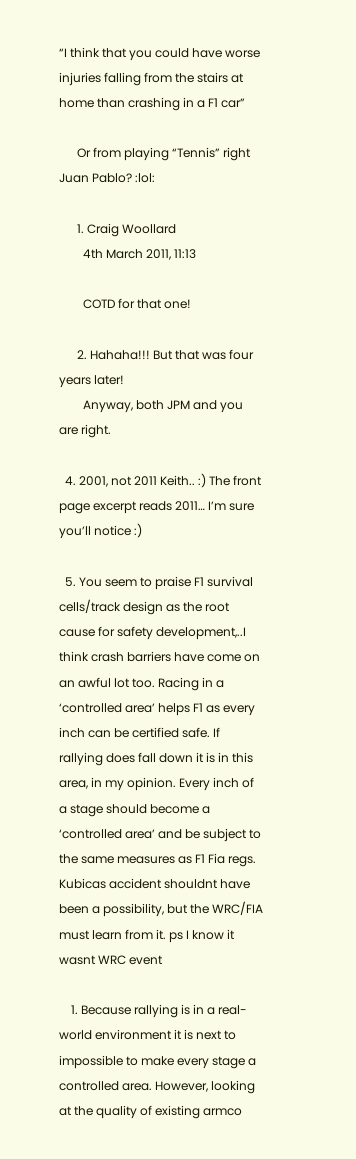“I think that you could have worse injuries falling from the stairs at home than crashing in a F1 car”

      Or from playing “Tennis” right Juan Pablo? :lol:

      1. Craig Woollard
        4th March 2011, 11:13

        COTD for that one!

      2. Hahaha!!! But that was four years later!
        Anyway, both JPM and you are right.

  4. 2001, not 2011 Keith.. :) The front page excerpt reads 2011… I’m sure you’ll notice :)

  5. You seem to praise F1 survival cells/track design as the root cause for safety development,..I think crash barriers have come on an awful lot too. Racing in a ‘controlled area’ helps F1 as every inch can be certified safe. If rallying does fall down it is in this area, in my opinion. Every inch of a stage should become a ‘controlled area’ and be subject to the same measures as F1 Fia regs. Kubicas accident shouldnt have been a possibility, but the WRC/FIA must learn from it. ps I know it wasnt WRC event

    1. Because rallying is in a real-world environment it is next to impossible to make every stage a controlled area. However, looking at the quality of existing armco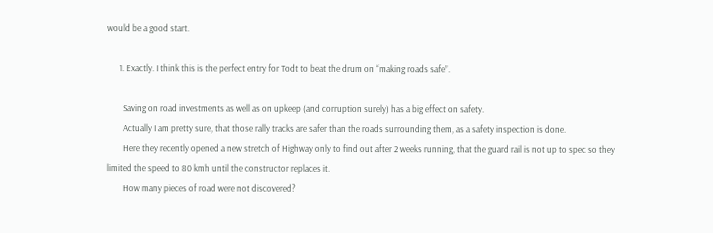would be a good start.

      1. Exactly. I think this is the perfect entry for Todt to beat the drum on “making roads safe”.

        Saving on road investments as well as on upkeep (and corruption surely) has a big effect on safety.
        Actually I am pretty sure, that those rally tracks are safer than the roads surrounding them, as a safety inspection is done.
        Here they recently opened a new stretch of Highway only to find out after 2 weeks running, that the guard rail is not up to spec so they limited the speed to 80 kmh until the constructor replaces it.
        How many pieces of road were not discovered?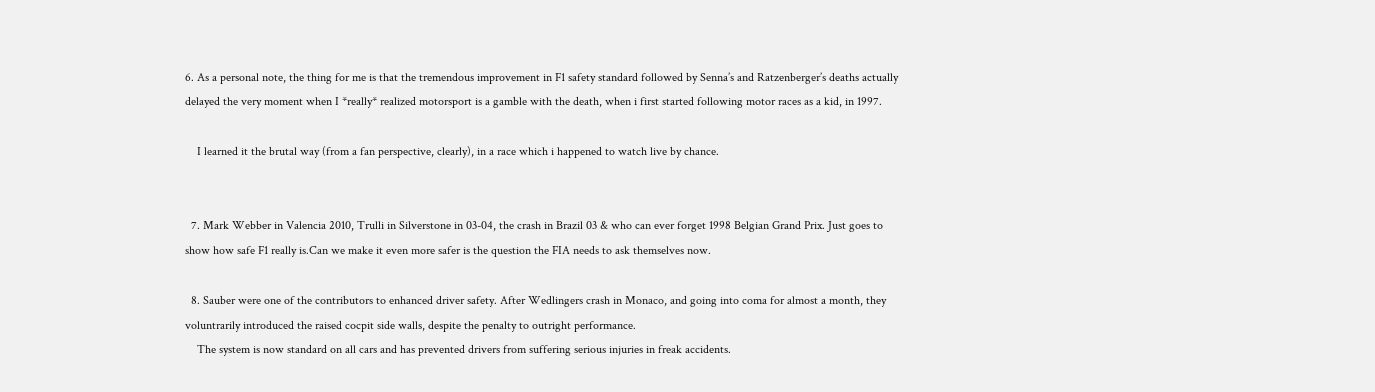6. As a personal note, the thing for me is that the tremendous improvement in F1 safety standard followed by Senna’s and Ratzenberger’s deaths actually delayed the very moment when I *really* realized motorsport is a gamble with the death, when i first started following motor races as a kid, in 1997.

    I learned it the brutal way (from a fan perspective, clearly), in a race which i happened to watch live by chance.


  7. Mark Webber in Valencia 2010, Trulli in Silverstone in 03-04, the crash in Brazil 03 & who can ever forget 1998 Belgian Grand Prix. Just goes to show how safe F1 really is.Can we make it even more safer is the question the FIA needs to ask themselves now.

  8. Sauber were one of the contributors to enhanced driver safety. After Wedlingers crash in Monaco, and going into coma for almost a month, they voluntrarily introduced the raised cocpit side walls, despite the penalty to outright performance.
    The system is now standard on all cars and has prevented drivers from suffering serious injuries in freak accidents.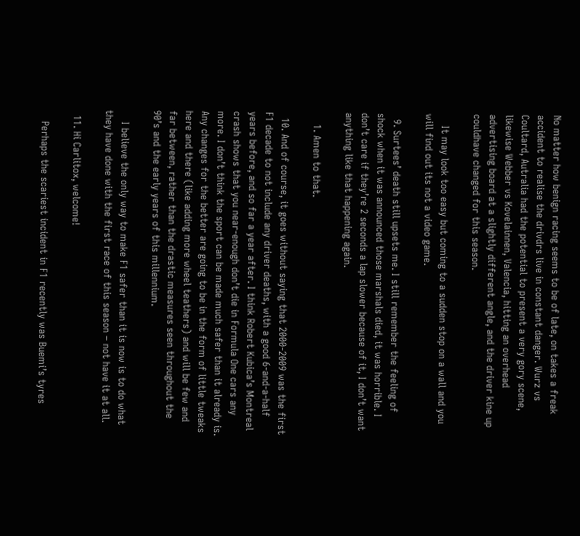No matter how benign racing seems to be of late, on takes a freak accident to realise the drivdrs live in constant danger. Wurz vs Coultard, Autralia had the potential to present a very gory scene, likewise Webber vs Kovelainnen, Valencia, hitting an overhead advertising board at a slightly different angle, and the driver kine up couldhave changed for this season.

    It may look too easy but coming to a sudden stop on a wall and you will find out its not a video game.

  9. Surtees’ death still upsets me. I still remember the feeling of shock when it was announced those marshals died, it was horrible. I don’t care if they’re 2 seconds a lap slower because of it, I don’t want anything like that happening again.

    1. Amen to that.

  10. And of course, it goes without saying that 2000-2009 was the first F1 decade to not include any driver deaths, with a good 6-and-a-half years before, and so far a year after. I think Robert Kubica’s Montreal crash shows that you near-enough don’t die in Formula One cars any more. I don’t think the sport can be made much safer than it already is. Any changes for the better are going to be in the form of little tweaks here and there (like adding more wheel teathers) and will be few and far between, rather than the drastic measures seen throughout the 90’s and the early years of this millennium.

    I believe the only way to make F1 safer than it is now is to do what they have done with the first race of this season – not have it at all.

  11. Hi Carlitox, welcome!

    Perhaps the scariest incident in F1 recently was Buemi’s tyres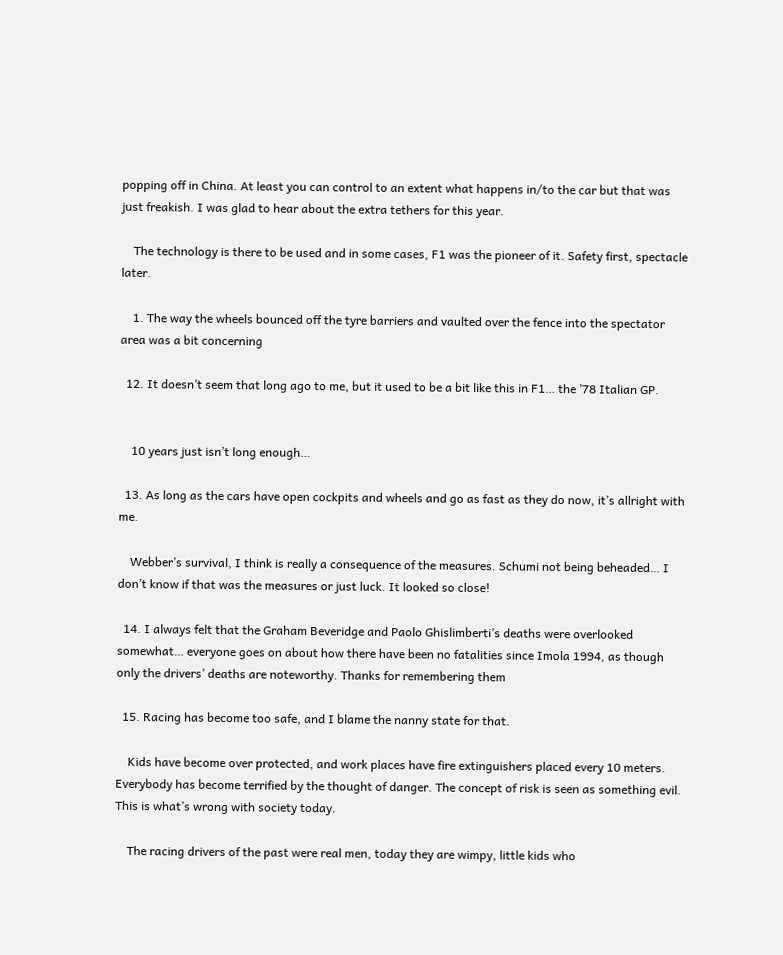popping off in China. At least you can control to an extent what happens in/to the car but that was just freakish. I was glad to hear about the extra tethers for this year.

    The technology is there to be used and in some cases, F1 was the pioneer of it. Safety first, spectacle later.

    1. The way the wheels bounced off the tyre barriers and vaulted over the fence into the spectator area was a bit concerning

  12. It doesn’t seem that long ago to me, but it used to be a bit like this in F1… the ’78 Italian GP.


    10 years just isn’t long enough…

  13. As long as the cars have open cockpits and wheels and go as fast as they do now, it’s allright with me.

    Webber’s survival, I think is really a consequence of the measures. Schumi not being beheaded… I don’t know if that was the measures or just luck. It looked so close!

  14. I always felt that the Graham Beveridge and Paolo Ghislimberti’s deaths were overlooked somewhat… everyone goes on about how there have been no fatalities since Imola 1994, as though only the drivers’ deaths are noteworthy. Thanks for remembering them

  15. Racing has become too safe, and I blame the nanny state for that.

    Kids have become over protected, and work places have fire extinguishers placed every 10 meters. Everybody has become terrified by the thought of danger. The concept of risk is seen as something evil. This is what’s wrong with society today.

    The racing drivers of the past were real men, today they are wimpy, little kids who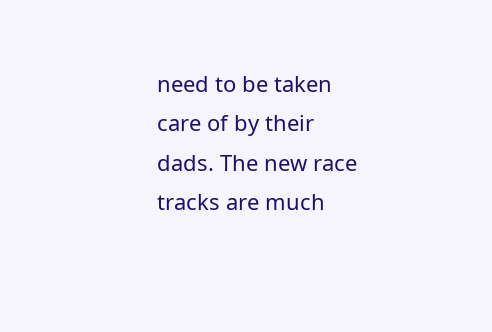need to be taken care of by their dads. The new race tracks are much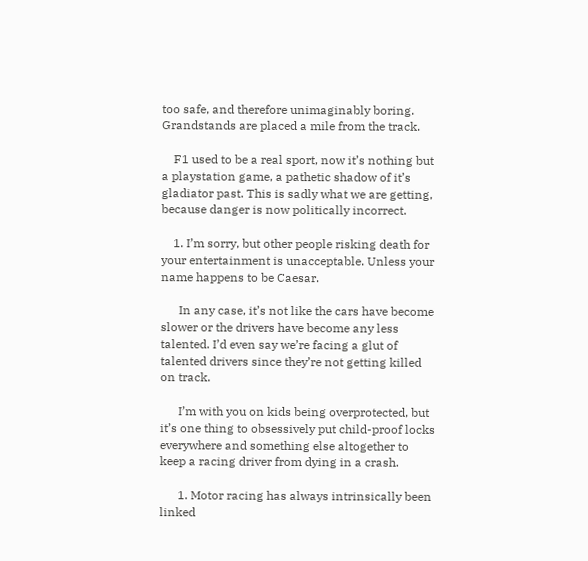too safe, and therefore unimaginably boring. Grandstands are placed a mile from the track.

    F1 used to be a real sport, now it’s nothing but a playstation game, a pathetic shadow of it’s gladiator past. This is sadly what we are getting, because danger is now politically incorrect.

    1. I’m sorry, but other people risking death for your entertainment is unacceptable. Unless your name happens to be Caesar.

      In any case, it’s not like the cars have become slower or the drivers have become any less talented. I’d even say we’re facing a glut of talented drivers since they’re not getting killed on track.

      I’m with you on kids being overprotected, but it’s one thing to obsessively put child-proof locks everywhere and something else altogether to keep a racing driver from dying in a crash.

      1. Motor racing has always intrinsically been linked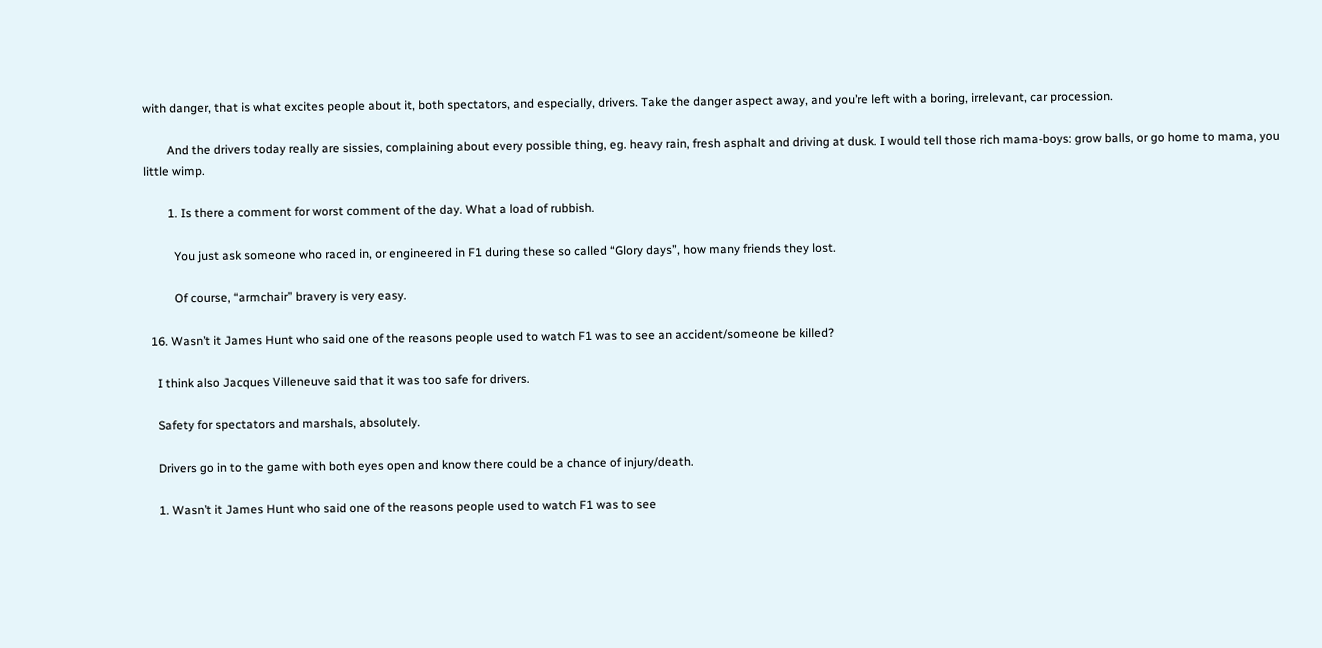with danger, that is what excites people about it, both spectators, and especially, drivers. Take the danger aspect away, and you’re left with a boring, irrelevant, car procession.

        And the drivers today really are sissies, complaining about every possible thing, eg. heavy rain, fresh asphalt and driving at dusk. I would tell those rich mama-boys: grow balls, or go home to mama, you little wimp.

        1. Is there a comment for worst comment of the day. What a load of rubbish.

          You just ask someone who raced in, or engineered in F1 during these so called “Glory days”, how many friends they lost.

          Of course, “armchair” bravery is very easy.

  16. Wasn’t it James Hunt who said one of the reasons people used to watch F1 was to see an accident/someone be killed?

    I think also Jacques Villeneuve said that it was too safe for drivers.

    Safety for spectators and marshals, absolutely.

    Drivers go in to the game with both eyes open and know there could be a chance of injury/death.

    1. Wasn’t it James Hunt who said one of the reasons people used to watch F1 was to see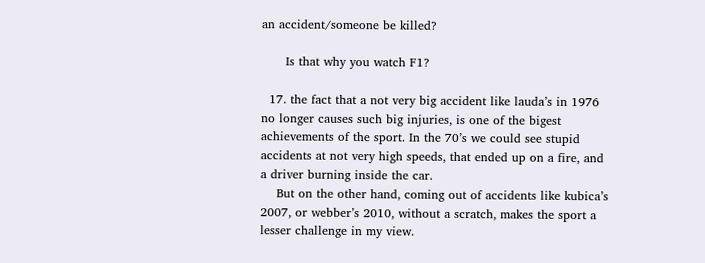an accident/someone be killed?

      Is that why you watch F1?

  17. the fact that a not very big accident like lauda’s in 1976 no longer causes such big injuries, is one of the bigest achievements of the sport. In the 70’s we could see stupid accidents at not very high speeds, that ended up on a fire, and a driver burning inside the car.
    But on the other hand, coming out of accidents like kubica’s 2007, or webber’s 2010, without a scratch, makes the sport a lesser challenge in my view.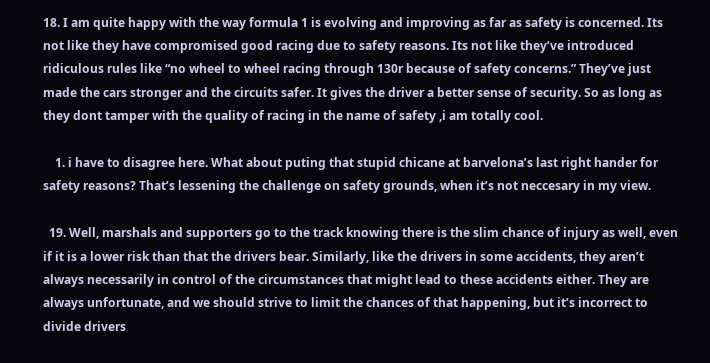18. I am quite happy with the way formula 1 is evolving and improving as far as safety is concerned. Its not like they have compromised good racing due to safety reasons. Its not like they’ve introduced ridiculous rules like “no wheel to wheel racing through 130r because of safety concerns.” They’ve just made the cars stronger and the circuits safer. It gives the driver a better sense of security. So as long as they dont tamper with the quality of racing in the name of safety ,i am totally cool.

    1. i have to disagree here. What about puting that stupid chicane at barvelona’s last right hander for safety reasons? That’s lessening the challenge on safety grounds, when it’s not neccesary in my view.

  19. Well, marshals and supporters go to the track knowing there is the slim chance of injury as well, even if it is a lower risk than that the drivers bear. Similarly, like the drivers in some accidents, they aren’t always necessarily in control of the circumstances that might lead to these accidents either. They are always unfortunate, and we should strive to limit the chances of that happening, but it’s incorrect to divide drivers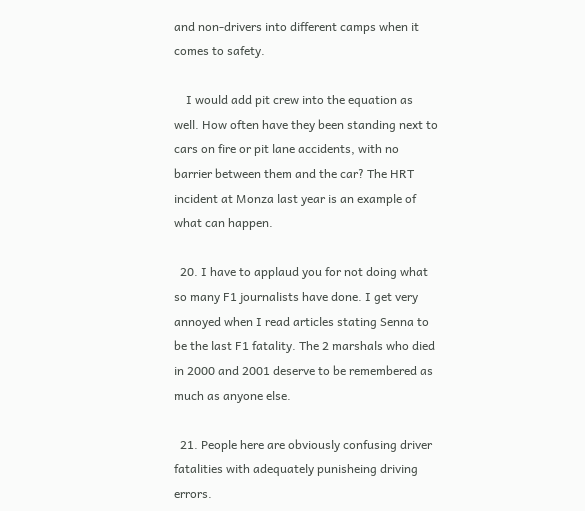and non-drivers into different camps when it comes to safety.

    I would add pit crew into the equation as well. How often have they been standing next to cars on fire or pit lane accidents, with no barrier between them and the car? The HRT incident at Monza last year is an example of what can happen.

  20. I have to applaud you for not doing what so many F1 journalists have done. I get very annoyed when I read articles stating Senna to be the last F1 fatality. The 2 marshals who died in 2000 and 2001 deserve to be remembered as much as anyone else.

  21. People here are obviously confusing driver fatalities with adequately punisheing driving errors.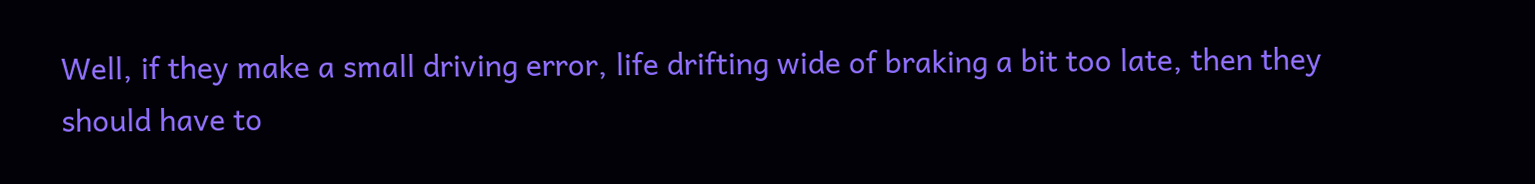Well, if they make a small driving error, life drifting wide of braking a bit too late, then they should have to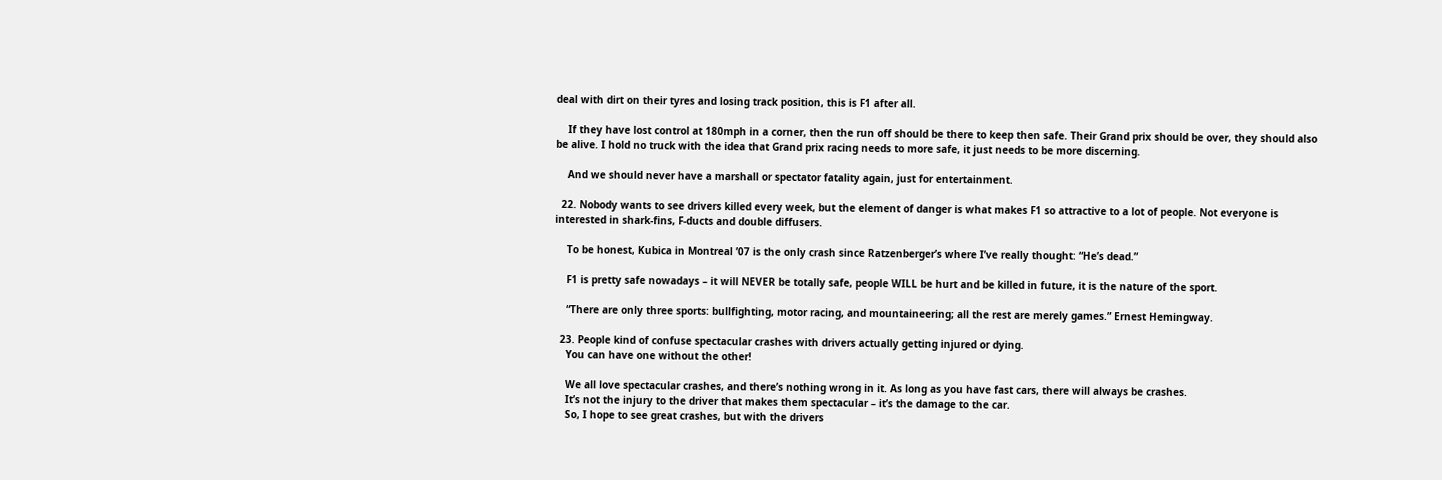deal with dirt on their tyres and losing track position, this is F1 after all.

    If they have lost control at 180mph in a corner, then the run off should be there to keep then safe. Their Grand prix should be over, they should also be alive. I hold no truck with the idea that Grand prix racing needs to more safe, it just needs to be more discerning.

    And we should never have a marshall or spectator fatality again, just for entertainment.

  22. Nobody wants to see drivers killed every week, but the element of danger is what makes F1 so attractive to a lot of people. Not everyone is interested in shark-fins, F-ducts and double diffusers.

    To be honest, Kubica in Montreal ’07 is the only crash since Ratzenberger’s where I’ve really thought: “He’s dead.”

    F1 is pretty safe nowadays – it will NEVER be totally safe, people WILL be hurt and be killed in future, it is the nature of the sport.

    “There are only three sports: bullfighting, motor racing, and mountaineering; all the rest are merely games.” Ernest Hemingway.

  23. People kind of confuse spectacular crashes with drivers actually getting injured or dying.
    You can have one without the other!

    We all love spectacular crashes, and there’s nothing wrong in it. As long as you have fast cars, there will always be crashes.
    It’s not the injury to the driver that makes them spectacular – it’s the damage to the car.
    So, I hope to see great crashes, but with the drivers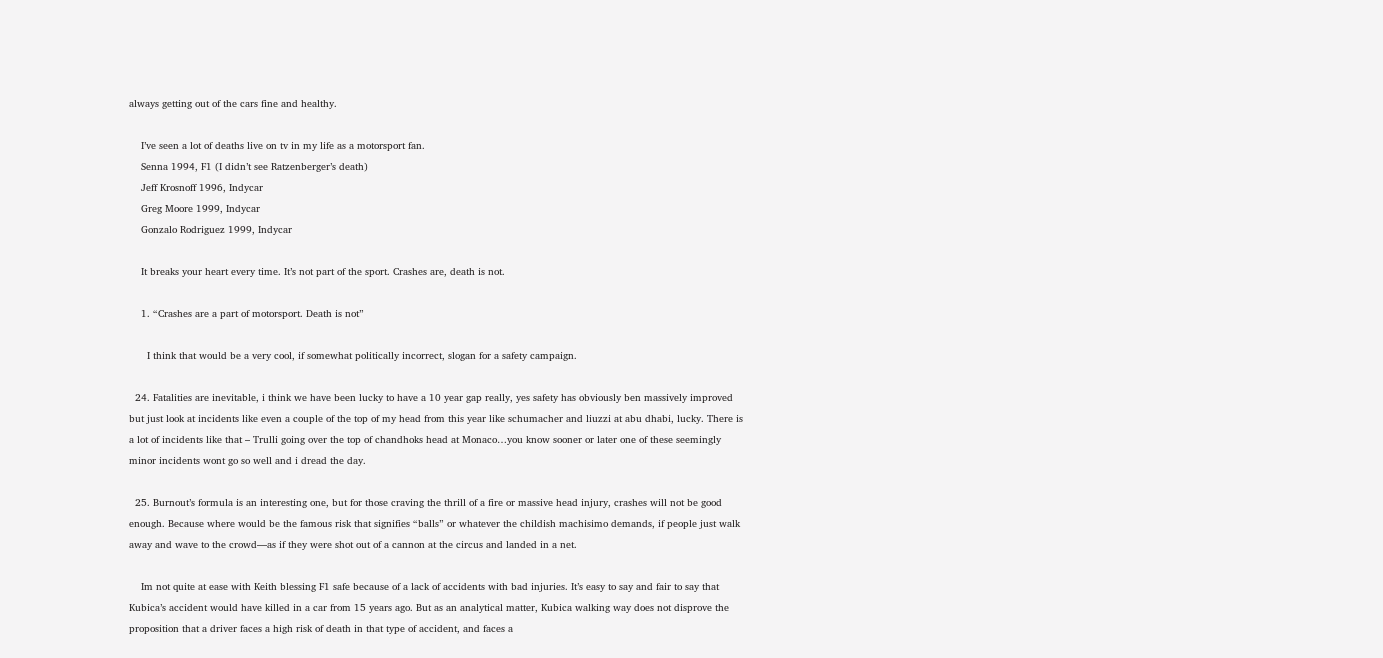always getting out of the cars fine and healthy.

    I’ve seen a lot of deaths live on tv in my life as a motorsport fan.
    Senna 1994, F1 (I didn’t see Ratzenberger’s death)
    Jeff Krosnoff 1996, Indycar
    Greg Moore 1999, Indycar
    Gonzalo Rodriguez 1999, Indycar

    It breaks your heart every time. It’s not part of the sport. Crashes are, death is not.

    1. “Crashes are a part of motorsport. Death is not”

      I think that would be a very cool, if somewhat politically incorrect, slogan for a safety campaign.

  24. Fatalities are inevitable, i think we have been lucky to have a 10 year gap really, yes safety has obviously ben massively improved but just look at incidents like even a couple of the top of my head from this year like schumacher and liuzzi at abu dhabi, lucky. There is a lot of incidents like that – Trulli going over the top of chandhoks head at Monaco…you know sooner or later one of these seemingly minor incidents wont go so well and i dread the day.

  25. Burnout’s formula is an interesting one, but for those craving the thrill of a fire or massive head injury, crashes will not be good enough. Because where would be the famous risk that signifies “balls” or whatever the childish machisimo demands, if people just walk away and wave to the crowd—as if they were shot out of a cannon at the circus and landed in a net.

    Im not quite at ease with Keith blessing F1 safe because of a lack of accidents with bad injuries. It’s easy to say and fair to say that Kubica’s accident would have killed in a car from 15 years ago. But as an analytical matter, Kubica walking way does not disprove the proposition that a driver faces a high risk of death in that type of accident, and faces a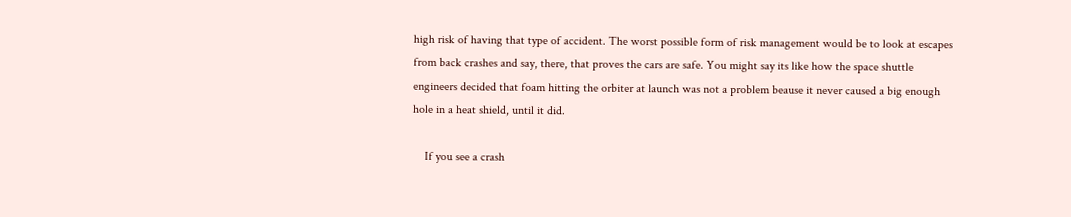high risk of having that type of accident. The worst possible form of risk management would be to look at escapes from back crashes and say, there, that proves the cars are safe. You might say its like how the space shuttle engineers decided that foam hitting the orbiter at launch was not a problem beause it never caused a big enough hole in a heat shield, until it did.

    If you see a crash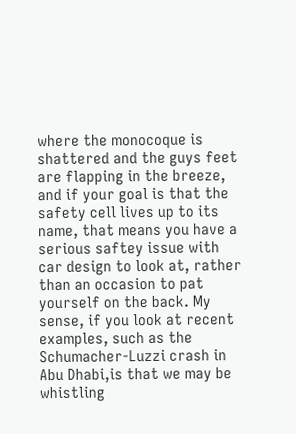where the monocoque is shattered and the guys feet are flapping in the breeze, and if your goal is that the safety cell lives up to its name, that means you have a serious saftey issue with car design to look at, rather than an occasion to pat yourself on the back. My sense, if you look at recent examples, such as the Schumacher-Luzzi crash in Abu Dhabi,is that we may be whistling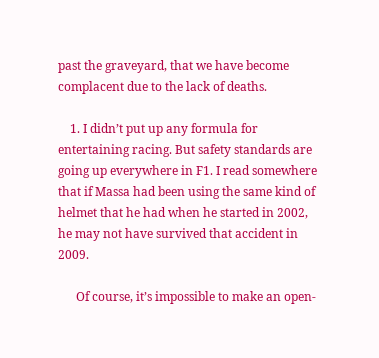past the graveyard, that we have become complacent due to the lack of deaths.

    1. I didn’t put up any formula for entertaining racing. But safety standards are going up everywhere in F1. I read somewhere that if Massa had been using the same kind of helmet that he had when he started in 2002, he may not have survived that accident in 2009.

      Of course, it’s impossible to make an open-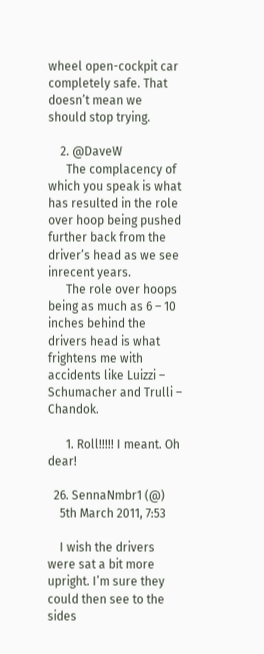wheel open-cockpit car completely safe. That doesn’t mean we should stop trying.

    2. @DaveW
      The complacency of which you speak is what has resulted in the role over hoop being pushed further back from the driver’s head as we see inrecent years.
      The role over hoops being as much as 6 – 10 inches behind the drivers head is what frightens me with accidents like Luizzi – Schumacher and Trulli – Chandok.

      1. Roll!!!!! I meant. Oh dear!

  26. SennaNmbr1 (@)
    5th March 2011, 7:53

    I wish the drivers were sat a bit more upright. I’m sure they could then see to the sides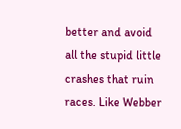better and avoid all the stupid little crashes that ruin races. Like Webber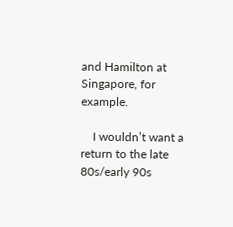and Hamilton at Singapore, for example.

    I wouldn’t want a return to the late 80s/early 90s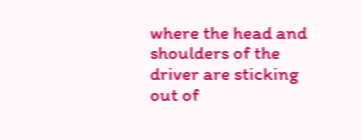where the head and shoulders of the driver are sticking out of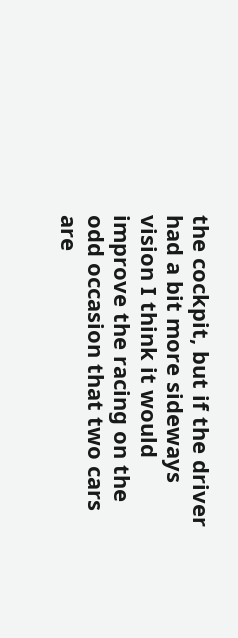the cockpit, but if the driver had a bit more sideways vision I think it would improve the racing on the odd occasion that two cars are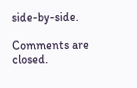side-by-side.

Comments are closed.